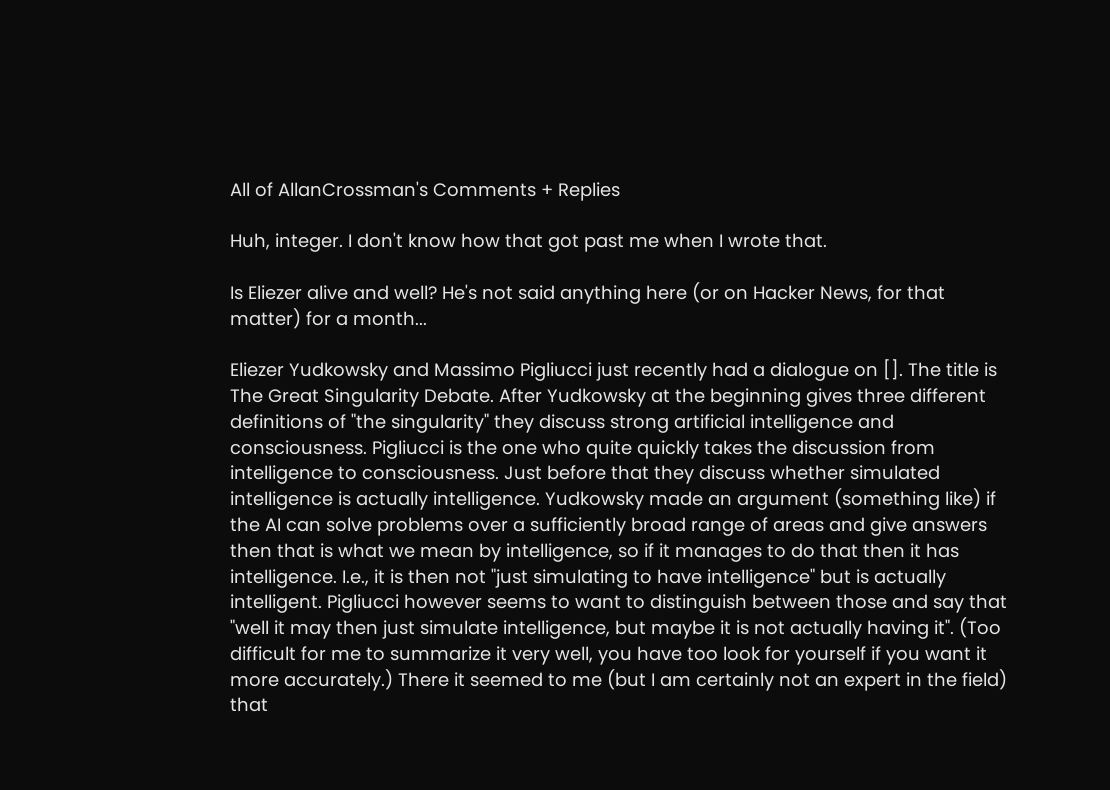All of AllanCrossman's Comments + Replies

Huh, integer. I don't know how that got past me when I wrote that.

Is Eliezer alive and well? He's not said anything here (or on Hacker News, for that matter) for a month...

Eliezer Yudkowsky and Massimo Pigliucci just recently had a dialogue on []. The title is The Great Singularity Debate. After Yudkowsky at the beginning gives three different definitions of "the singularity" they discuss strong artificial intelligence and consciousness. Pigliucci is the one who quite quickly takes the discussion from intelligence to consciousness. Just before that they discuss whether simulated intelligence is actually intelligence. Yudkowsky made an argument (something like) if the AI can solve problems over a sufficiently broad range of areas and give answers then that is what we mean by intelligence, so if it manages to do that then it has intelligence. I.e., it is then not "just simulating to have intelligence" but is actually intelligent. Pigliucci however seems to want to distinguish between those and say that "well it may then just simulate intelligence, but maybe it is not actually having it". (Too difficult for me to summarize it very well, you have too look for yourself if you want it more accurately.) There it seemed to me (but I am certainly not an expert in the field) that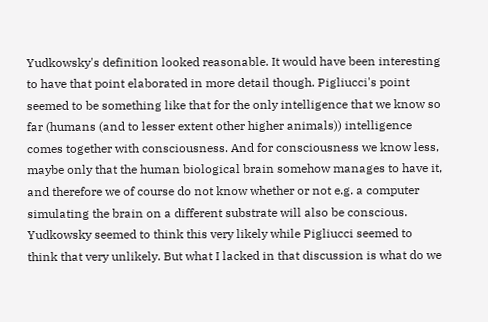Yudkowsky's definition looked reasonable. It would have been interesting to have that point elaborated in more detail though. Pigliucci's point seemed to be something like that for the only intelligence that we know so far (humans (and to lesser extent other higher animals)) intelligence comes together with consciousness. And for consciousness we know less, maybe only that the human biological brain somehow manages to have it, and therefore we of course do not know whether or not e.g. a computer simulating the brain on a different substrate will also be conscious. Yudkowsky seemed to think this very likely while Pigliucci seemed to think that very unlikely. But what I lacked in that discussion is what do we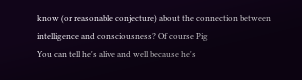know (or reasonable conjecture) about the connection between intelligence and consciousness? Of course Pig
You can tell he's alive and well because he's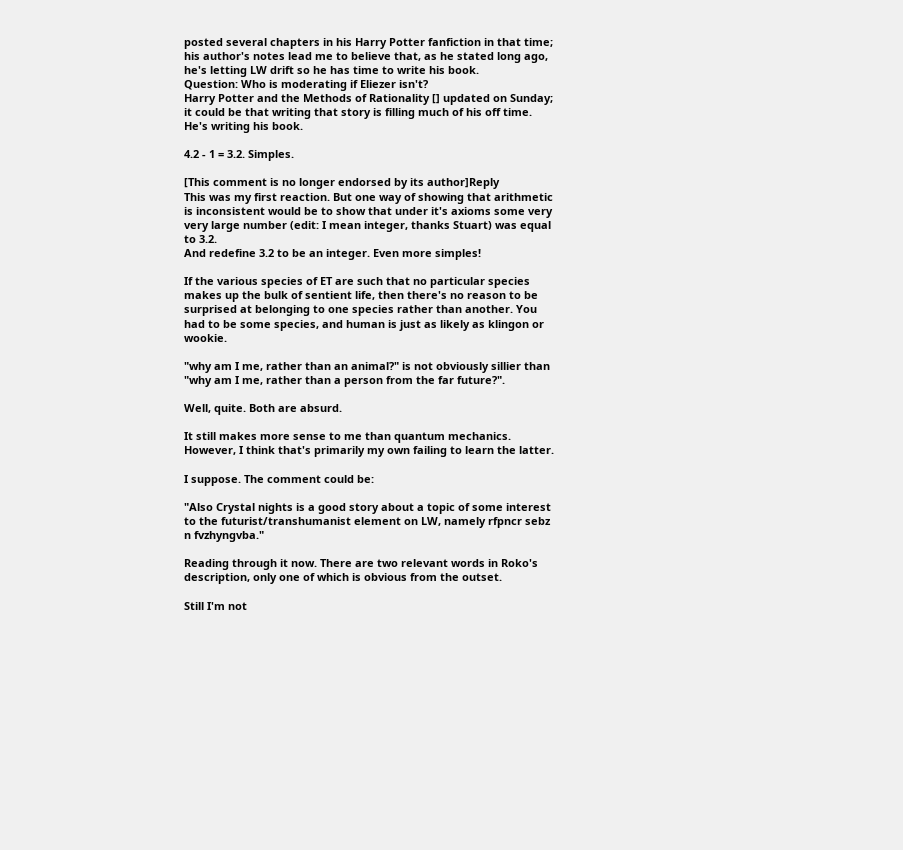posted several chapters in his Harry Potter fanfiction in that time; his author's notes lead me to believe that, as he stated long ago, he's letting LW drift so he has time to write his book.
Question: Who is moderating if Eliezer isn't?
Harry Potter and the Methods of Rationality [] updated on Sunday; it could be that writing that story is filling much of his off time.
He's writing his book.

4.2 - 1 = 3.2. Simples.

[This comment is no longer endorsed by its author]Reply
This was my first reaction. But one way of showing that arithmetic is inconsistent would be to show that under it's axioms some very very large number (edit: I mean integer, thanks Stuart) was equal to 3.2.
And redefine 3.2 to be an integer. Even more simples!

If the various species of ET are such that no particular species makes up the bulk of sentient life, then there's no reason to be surprised at belonging to one species rather than another. You had to be some species, and human is just as likely as klingon or wookie.

"why am I me, rather than an animal?" is not obviously sillier than "why am I me, rather than a person from the far future?".

Well, quite. Both are absurd.

It still makes more sense to me than quantum mechanics. However, I think that's primarily my own failing to learn the latter.

I suppose. The comment could be:

"Also Crystal nights is a good story about a topic of some interest to the futurist/transhumanist element on LW, namely rfpncr sebz n fvzhyngvba."

Reading through it now. There are two relevant words in Roko's description, only one of which is obvious from the outset.

Still I'm not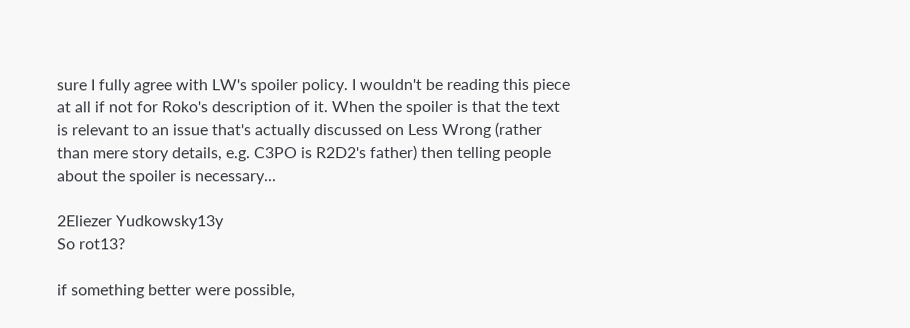sure I fully agree with LW's spoiler policy. I wouldn't be reading this piece at all if not for Roko's description of it. When the spoiler is that the text is relevant to an issue that's actually discussed on Less Wrong (rather than mere story details, e.g. C3PO is R2D2's father) then telling people about the spoiler is necessary...

2Eliezer Yudkowsky13y
So rot13?

if something better were possible,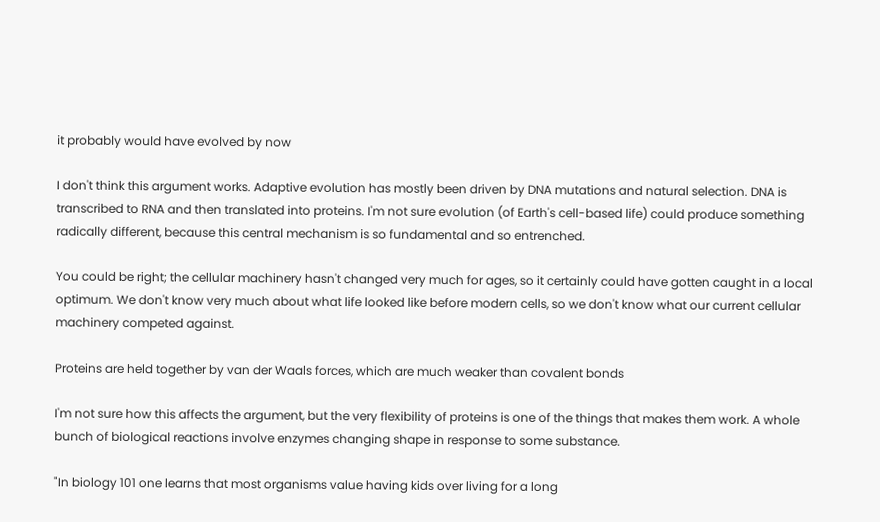it probably would have evolved by now

I don't think this argument works. Adaptive evolution has mostly been driven by DNA mutations and natural selection. DNA is transcribed to RNA and then translated into proteins. I'm not sure evolution (of Earth's cell-based life) could produce something radically different, because this central mechanism is so fundamental and so entrenched.

You could be right; the cellular machinery hasn't changed very much for ages, so it certainly could have gotten caught in a local optimum. We don't know very much about what life looked like before modern cells, so we don't know what our current cellular machinery competed against.

Proteins are held together by van der Waals forces, which are much weaker than covalent bonds

I'm not sure how this affects the argument, but the very flexibility of proteins is one of the things that makes them work. A whole bunch of biological reactions involve enzymes changing shape in response to some substance.

"In biology 101 one learns that most organisms value having kids over living for a long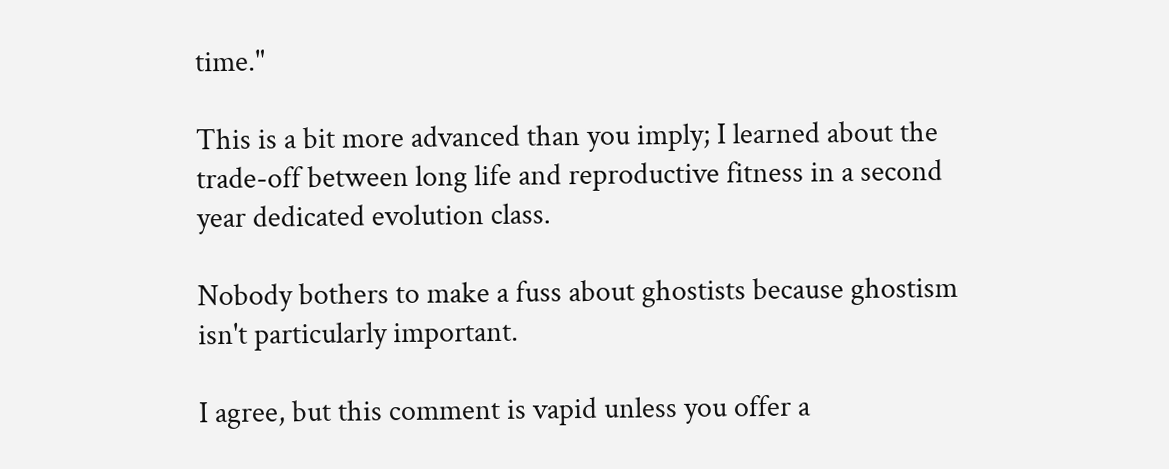time."

This is a bit more advanced than you imply; I learned about the trade-off between long life and reproductive fitness in a second year dedicated evolution class.

Nobody bothers to make a fuss about ghostists because ghostism isn't particularly important.

I agree, but this comment is vapid unless you offer a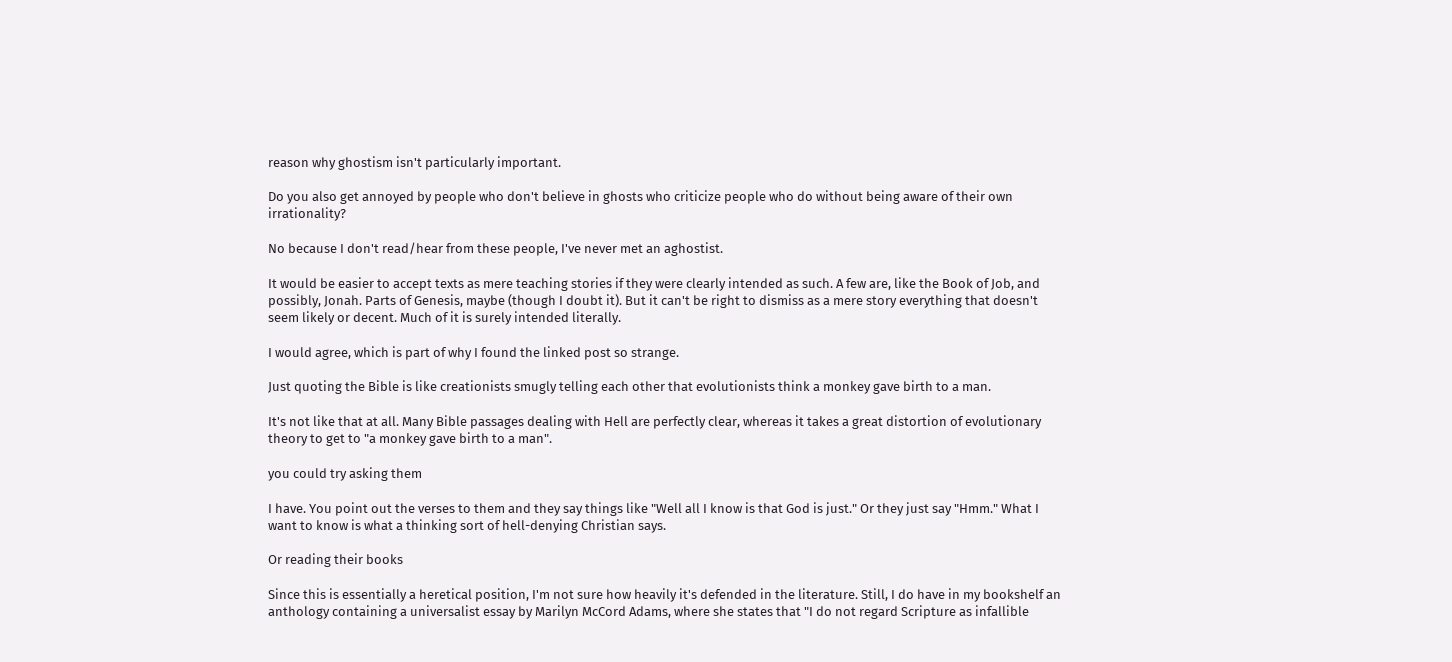reason why ghostism isn't particularly important.

Do you also get annoyed by people who don't believe in ghosts who criticize people who do without being aware of their own irrationality?

No because I don't read/hear from these people, I've never met an aghostist.

It would be easier to accept texts as mere teaching stories if they were clearly intended as such. A few are, like the Book of Job, and possibly, Jonah. Parts of Genesis, maybe (though I doubt it). But it can't be right to dismiss as a mere story everything that doesn't seem likely or decent. Much of it is surely intended literally.

I would agree, which is part of why I found the linked post so strange.

Just quoting the Bible is like creationists smugly telling each other that evolutionists think a monkey gave birth to a man.

It's not like that at all. Many Bible passages dealing with Hell are perfectly clear, whereas it takes a great distortion of evolutionary theory to get to "a monkey gave birth to a man".

you could try asking them

I have. You point out the verses to them and they say things like "Well all I know is that God is just." Or they just say "Hmm." What I want to know is what a thinking sort of hell-denying Christian says.

Or reading their books

Since this is essentially a heretical position, I'm not sure how heavily it's defended in the literature. Still, I do have in my bookshelf an anthology containing a universalist essay by Marilyn McCord Adams, where she states that "I do not regard Scripture as infallible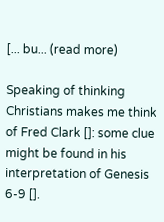[... bu... (read more)

Speaking of thinking Christians makes me think of Fred Clark []: some clue might be found in his interpretation of Genesis 6-9 [].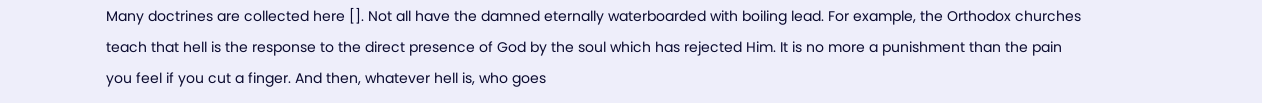Many doctrines are collected here []. Not all have the damned eternally waterboarded with boiling lead. For example, the Orthodox churches teach that hell is the response to the direct presence of God by the soul which has rejected Him. It is no more a punishment than the pain you feel if you cut a finger. And then, whatever hell is, who goes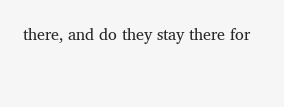there, and do they stay there for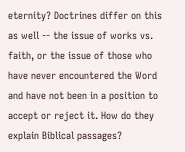eternity? Doctrines differ on this as well -- the issue of works vs. faith, or the issue of those who have never encountered the Word and have not been in a position to accept or reject it. How do they explain Biblical passages?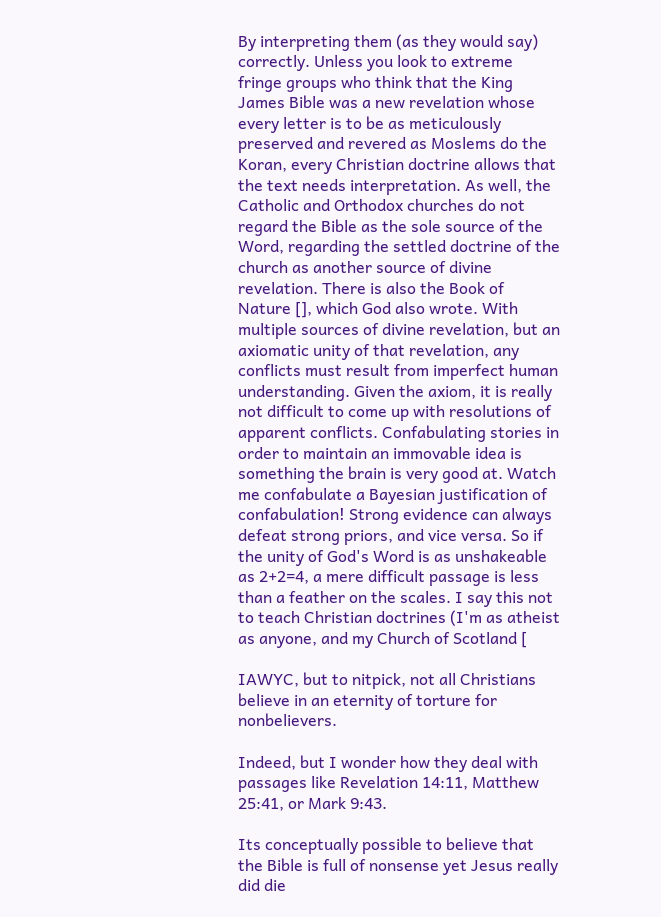By interpreting them (as they would say) correctly. Unless you look to extreme fringe groups who think that the King James Bible was a new revelation whose every letter is to be as meticulously preserved and revered as Moslems do the Koran, every Christian doctrine allows that the text needs interpretation. As well, the Catholic and Orthodox churches do not regard the Bible as the sole source of the Word, regarding the settled doctrine of the church as another source of divine revelation. There is also the Book of Nature [], which God also wrote. With multiple sources of divine revelation, but an axiomatic unity of that revelation, any conflicts must result from imperfect human understanding. Given the axiom, it is really not difficult to come up with resolutions of apparent conflicts. Confabulating stories in order to maintain an immovable idea is something the brain is very good at. Watch me confabulate a Bayesian justification of confabulation! Strong evidence can always defeat strong priors, and vice versa. So if the unity of God's Word is as unshakeable as 2+2=4, a mere difficult passage is less than a feather on the scales. I say this not to teach Christian doctrines (I'm as atheist as anyone, and my Church of Scotland [

IAWYC, but to nitpick, not all Christians believe in an eternity of torture for nonbelievers.

Indeed, but I wonder how they deal with passages like Revelation 14:11, Matthew 25:41, or Mark 9:43.

Its conceptually possible to believe that the Bible is full of nonsense yet Jesus really did die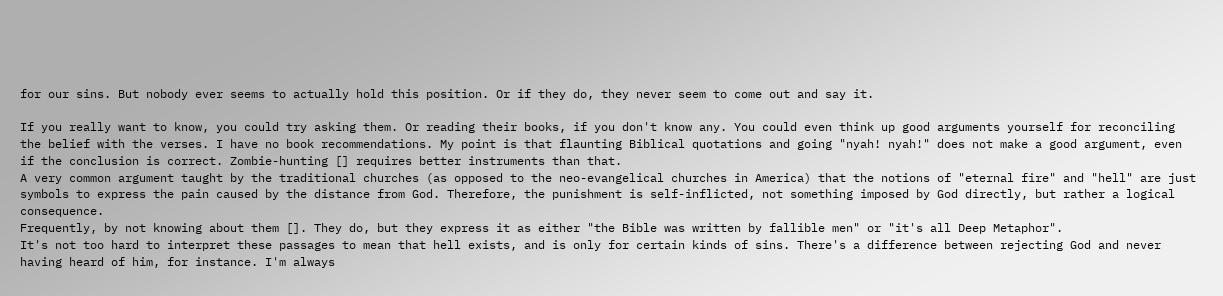for our sins. But nobody ever seems to actually hold this position. Or if they do, they never seem to come out and say it.

If you really want to know, you could try asking them. Or reading their books, if you don't know any. You could even think up good arguments yourself for reconciling the belief with the verses. I have no book recommendations. My point is that flaunting Biblical quotations and going "nyah! nyah!" does not make a good argument, even if the conclusion is correct. Zombie-hunting [] requires better instruments than that.
A very common argument taught by the traditional churches (as opposed to the neo-evangelical churches in America) that the notions of "eternal fire" and "hell" are just symbols to express the pain caused by the distance from God. Therefore, the punishment is self-inflicted, not something imposed by God directly, but rather a logical consequence.
Frequently, by not knowing about them []. They do, but they express it as either "the Bible was written by fallible men" or "it's all Deep Metaphor".
It's not too hard to interpret these passages to mean that hell exists, and is only for certain kinds of sins. There's a difference between rejecting God and never having heard of him, for instance. I'm always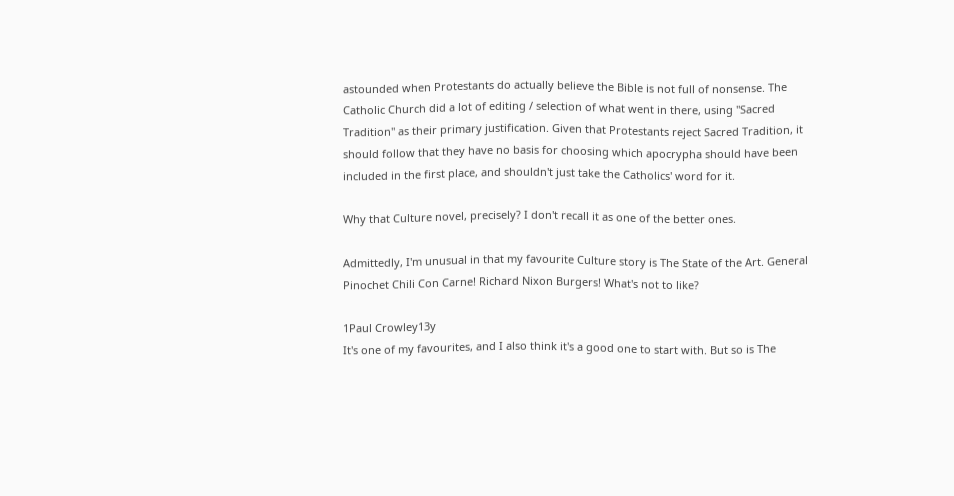astounded when Protestants do actually believe the Bible is not full of nonsense. The Catholic Church did a lot of editing / selection of what went in there, using "Sacred Tradition" as their primary justification. Given that Protestants reject Sacred Tradition, it should follow that they have no basis for choosing which apocrypha should have been included in the first place, and shouldn't just take the Catholics' word for it.

Why that Culture novel, precisely? I don't recall it as one of the better ones.

Admittedly, I'm unusual in that my favourite Culture story is The State of the Art. General Pinochet Chili Con Carne! Richard Nixon Burgers! What's not to like?

1Paul Crowley13y
It's one of my favourites, and I also think it's a good one to start with. But so is The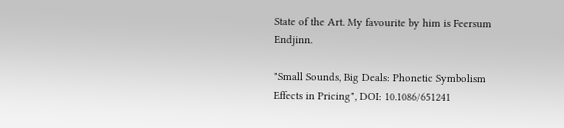State of the Art. My favourite by him is Feersum Endjinn.

"Small Sounds, Big Deals: Phonetic Symbolism Effects in Pricing", DOI: 10.1086/651241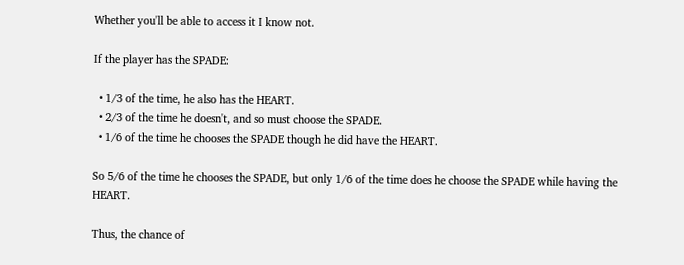Whether you'll be able to access it I know not.

If the player has the SPADE:

  • 1/3 of the time, he also has the HEART.
  • 2/3 of the time he doesn't, and so must choose the SPADE.
  • 1/6 of the time he chooses the SPADE though he did have the HEART.

So 5/6 of the time he chooses the SPADE, but only 1/6 of the time does he choose the SPADE while having the HEART.

Thus, the chance of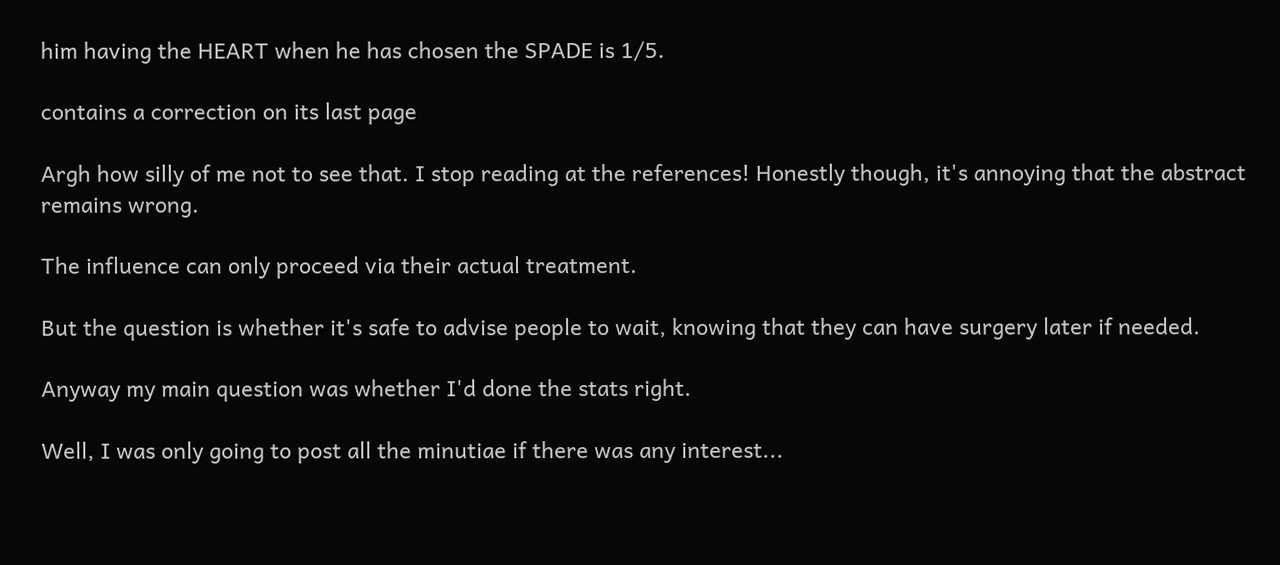him having the HEART when he has chosen the SPADE is 1/5.

contains a correction on its last page

Argh how silly of me not to see that. I stop reading at the references! Honestly though, it's annoying that the abstract remains wrong.

The influence can only proceed via their actual treatment.

But the question is whether it's safe to advise people to wait, knowing that they can have surgery later if needed.

Anyway my main question was whether I'd done the stats right.

Well, I was only going to post all the minutiae if there was any interest...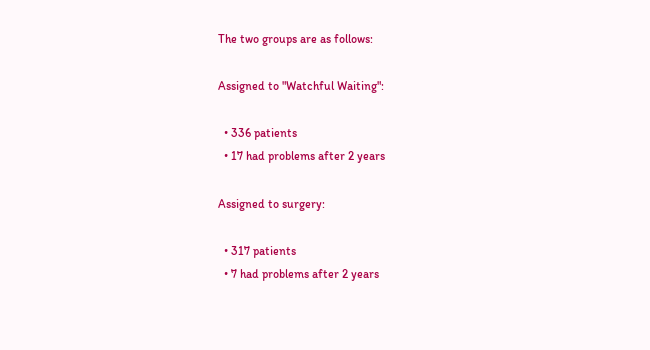The two groups are as follows:

Assigned to "Watchful Waiting":

  • 336 patients
  • 17 had problems after 2 years

Assigned to surgery:

  • 317 patients
  • 7 had problems after 2 years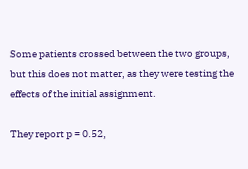Some patients crossed between the two groups, but this does not matter, as they were testing the effects of the initial assignment.

They report p = 0.52,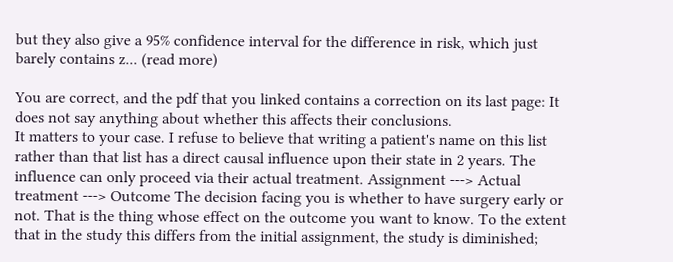but they also give a 95% confidence interval for the difference in risk, which just barely contains z... (read more)

You are correct, and the pdf that you linked contains a correction on its last page: It does not say anything about whether this affects their conclusions.
It matters to your case. I refuse to believe that writing a patient's name on this list rather than that list has a direct causal influence upon their state in 2 years. The influence can only proceed via their actual treatment. Assignment ---> Actual treatment ---> Outcome The decision facing you is whether to have surgery early or not. That is the thing whose effect on the outcome you want to know. To the extent that in the study this differs from the initial assignment, the study is diminished;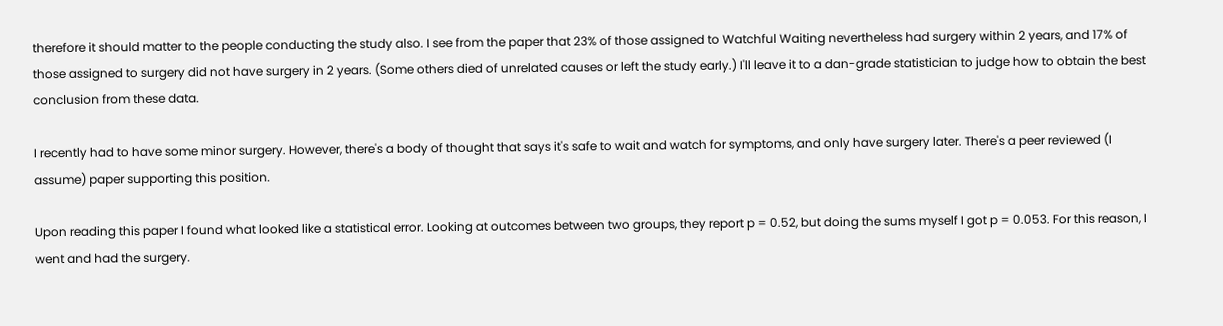therefore it should matter to the people conducting the study also. I see from the paper that 23% of those assigned to Watchful Waiting nevertheless had surgery within 2 years, and 17% of those assigned to surgery did not have surgery in 2 years. (Some others died of unrelated causes or left the study early.) I'll leave it to a dan-grade statistician to judge how to obtain the best conclusion from these data.

I recently had to have some minor surgery. However, there's a body of thought that says it's safe to wait and watch for symptoms, and only have surgery later. There's a peer reviewed (I assume) paper supporting this position.

Upon reading this paper I found what looked like a statistical error. Looking at outcomes between two groups, they report p = 0.52, but doing the sums myself I got p = 0.053. For this reason, I went and had the surgery.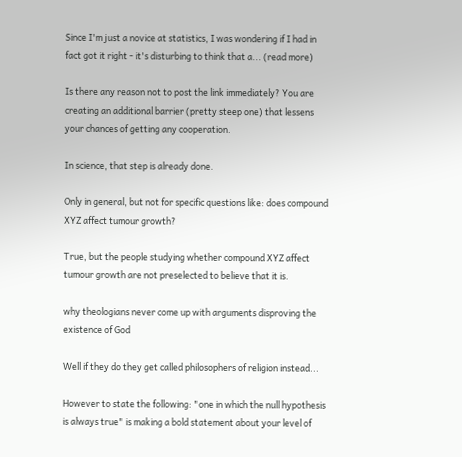Since I'm just a novice at statistics, I was wondering if I had in fact got it right - it's disturbing to think that a... (read more)

Is there any reason not to post the link immediately? You are creating an additional barrier (pretty steep one) that lessens your chances of getting any cooperation.

In science, that step is already done.

Only in general, but not for specific questions like: does compound XYZ affect tumour growth?

True, but the people studying whether compound XYZ affect tumour growth are not preselected to believe that it is.

why theologians never come up with arguments disproving the existence of God

Well if they do they get called philosophers of religion instead...

However to state the following: "one in which the null hypothesis is always true" is making a bold statement about your level of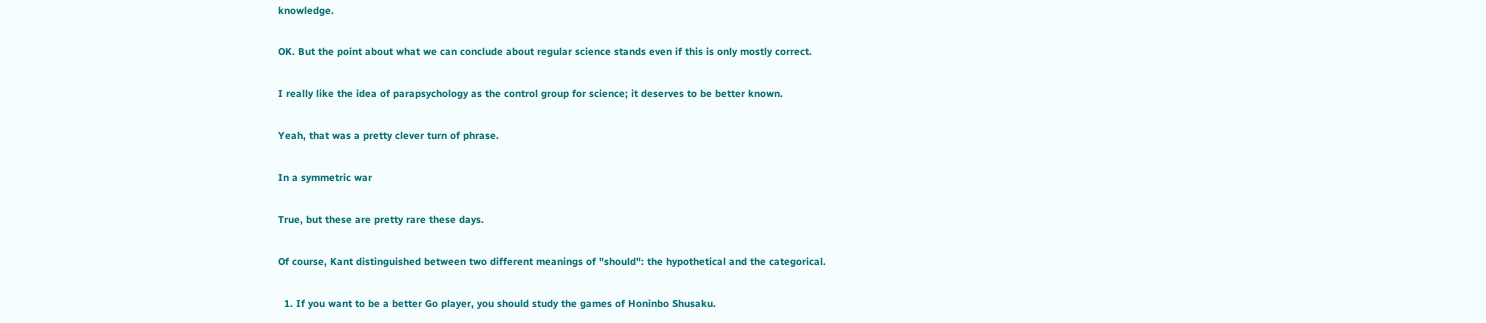knowledge.

OK. But the point about what we can conclude about regular science stands even if this is only mostly correct.

I really like the idea of parapsychology as the control group for science; it deserves to be better known.

Yeah, that was a pretty clever turn of phrase.

In a symmetric war

True, but these are pretty rare these days.

Of course, Kant distinguished between two different meanings of "should": the hypothetical and the categorical.

  1. If you want to be a better Go player, you should study the games of Honinbo Shusaku.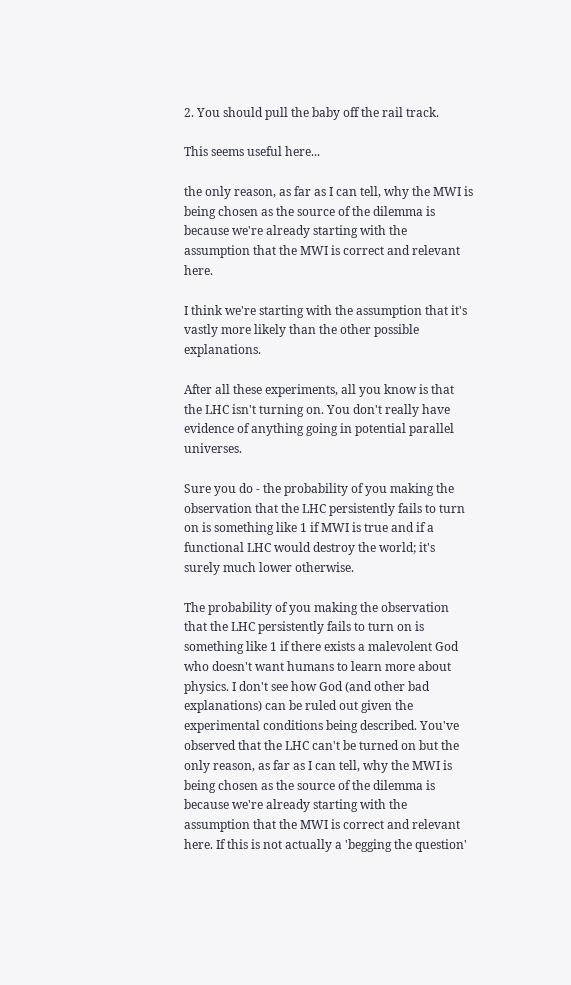2. You should pull the baby off the rail track.

This seems useful here...

the only reason, as far as I can tell, why the MWI is being chosen as the source of the dilemma is because we're already starting with the assumption that the MWI is correct and relevant here.

I think we're starting with the assumption that it's vastly more likely than the other possible explanations.

After all these experiments, all you know is that the LHC isn't turning on. You don't really have evidence of anything going in potential parallel universes.

Sure you do - the probability of you making the observation that the LHC persistently fails to turn on is something like 1 if MWI is true and if a functional LHC would destroy the world; it's surely much lower otherwise.

The probability of you making the observation that the LHC persistently fails to turn on is something like 1 if there exists a malevolent God who doesn't want humans to learn more about physics. I don't see how God (and other bad explanations) can be ruled out given the experimental conditions being described. You've observed that the LHC can't be turned on but the only reason, as far as I can tell, why the MWI is being chosen as the source of the dilemma is because we're already starting with the assumption that the MWI is correct and relevant here. If this is not actually a 'begging the question'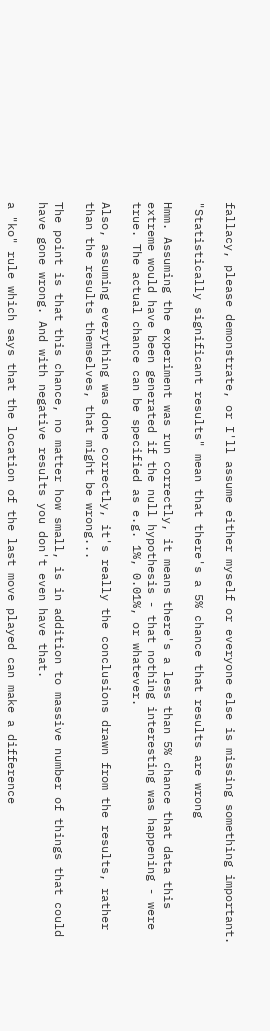fallacy, please demonstrate, or I'll assume either myself or everyone else is missing something important.

"Statistically significant results" mean that there's a 5% chance that results are wrong

Hmm. Assuming the experiment was run correctly, it means there's a less than 5% chance that data this extreme would have been generated if the null hypothesis - that nothing interesting was happening - were true. The actual chance can be specified as e.g. 1%, 0.01%, or whatever.

Also, assuming everything was done correctly, it's really the conclusions drawn from the results, rather than the results themselves, that might be wrong...

The point is that this chance, no matter how small, is in addition to massive number of things that could have gone wrong. And with negative results you don't even have that.

a "ko" rule which says that the location of the last move played can make a difference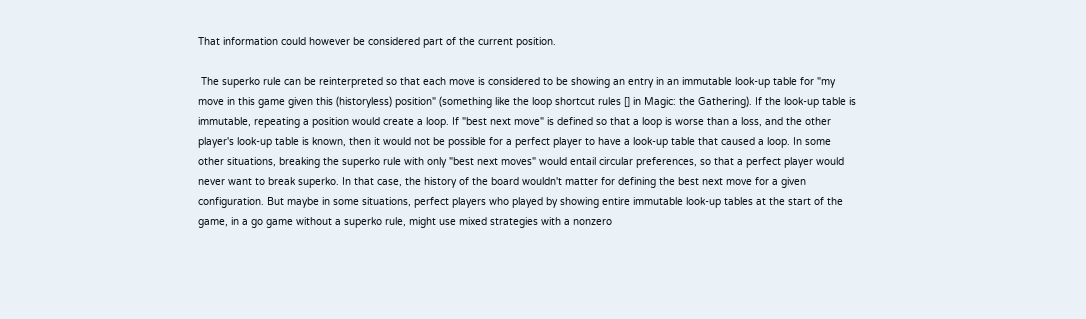That information could however be considered part of the current position.

 The superko rule can be reinterpreted so that each move is considered to be showing an entry in an immutable look-up table for "my move in this game given this (historyless) position" (something like the loop shortcut rules [] in Magic: the Gathering). If the look-up table is immutable, repeating a position would create a loop. If "best next move" is defined so that a loop is worse than a loss, and the other player's look-up table is known, then it would not be possible for a perfect player to have a look-up table that caused a loop. In some other situations, breaking the superko rule with only "best next moves" would entail circular preferences, so that a perfect player would never want to break superko. In that case, the history of the board wouldn't matter for defining the best next move for a given configuration. But maybe in some situations, perfect players who played by showing entire immutable look-up tables at the start of the game, in a go game without a superko rule, might use mixed strategies with a nonzero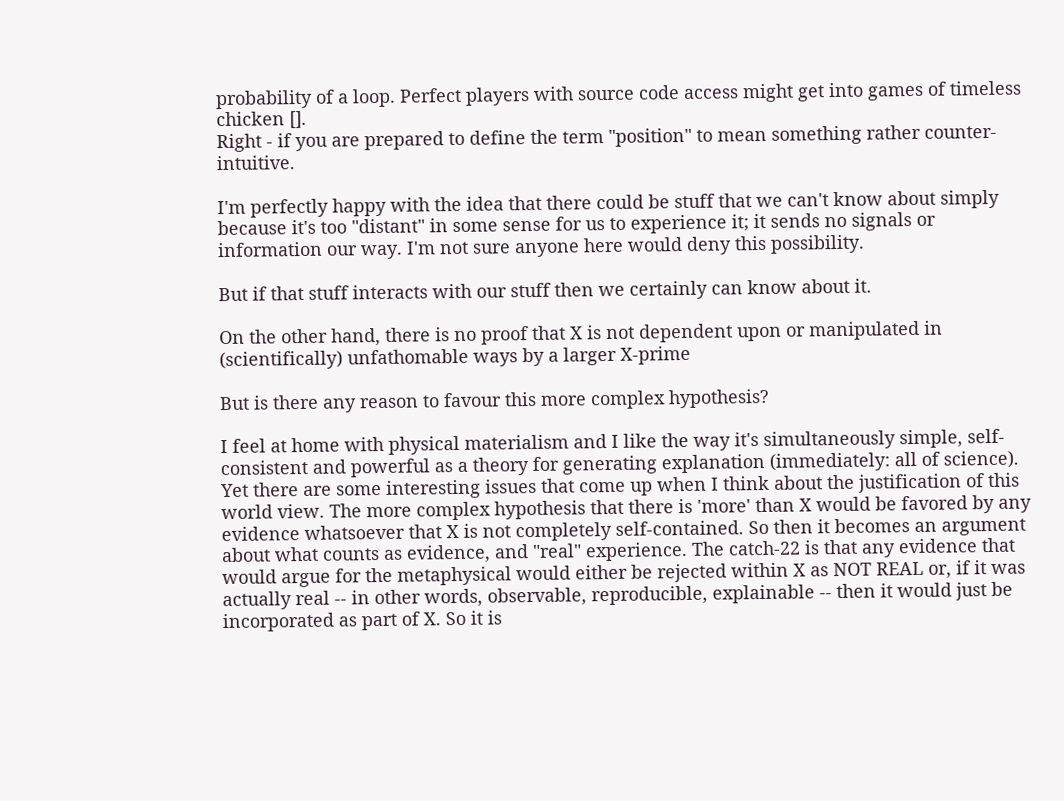probability of a loop. Perfect players with source code access might get into games of timeless chicken [].
Right - if you are prepared to define the term "position" to mean something rather counter-intuitive.

I'm perfectly happy with the idea that there could be stuff that we can't know about simply because it's too "distant" in some sense for us to experience it; it sends no signals or information our way. I'm not sure anyone here would deny this possibility.

But if that stuff interacts with our stuff then we certainly can know about it.

On the other hand, there is no proof that X is not dependent upon or manipulated in (scientifically) unfathomable ways by a larger X-prime

But is there any reason to favour this more complex hypothesis?

I feel at home with physical materialism and I like the way it's simultaneously simple, self-consistent and powerful as a theory for generating explanation (immediately: all of science). Yet there are some interesting issues that come up when I think about the justification of this world view. The more complex hypothesis that there is 'more' than X would be favored by any evidence whatsoever that X is not completely self-contained. So then it becomes an argument about what counts as evidence, and "real" experience. The catch-22 is that any evidence that would argue for the metaphysical would either be rejected within X as NOT REAL or, if it was actually real -- in other words, observable, reproducible, explainable -- then it would just be incorporated as part of X. So it is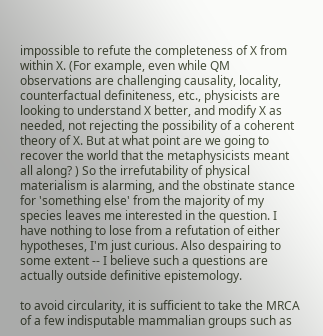impossible to refute the completeness of X from within X. (For example, even while QM observations are challenging causality, locality, counterfactual definiteness, etc., physicists are looking to understand X better, and modify X as needed, not rejecting the possibility of a coherent theory of X. But at what point are we going to recover the world that the metaphysicists meant all along? ) So the irrefutability of physical materialism is alarming, and the obstinate stance for 'something else' from the majority of my species leaves me interested in the question. I have nothing to lose from a refutation of either hypotheses, I'm just curious. Also despairing to some extent -- I believe such a questions are actually outside definitive epistemology.

to avoid circularity, it is sufficient to take the MRCA of a few indisputable mammalian groups such as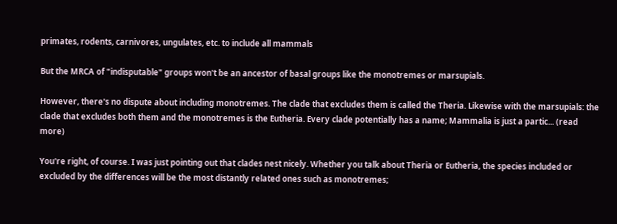primates, rodents, carnivores, ungulates, etc. to include all mammals

But the MRCA of "indisputable" groups won't be an ancestor of basal groups like the monotremes or marsupials.

However, there's no dispute about including monotremes. The clade that excludes them is called the Theria. Likewise with the marsupials: the clade that excludes both them and the monotremes is the Eutheria. Every clade potentially has a name; Mammalia is just a partic... (read more)

You're right, of course. I was just pointing out that clades nest nicely. Whether you talk about Theria or Eutheria, the species included or excluded by the differences will be the most distantly related ones such as monotremes;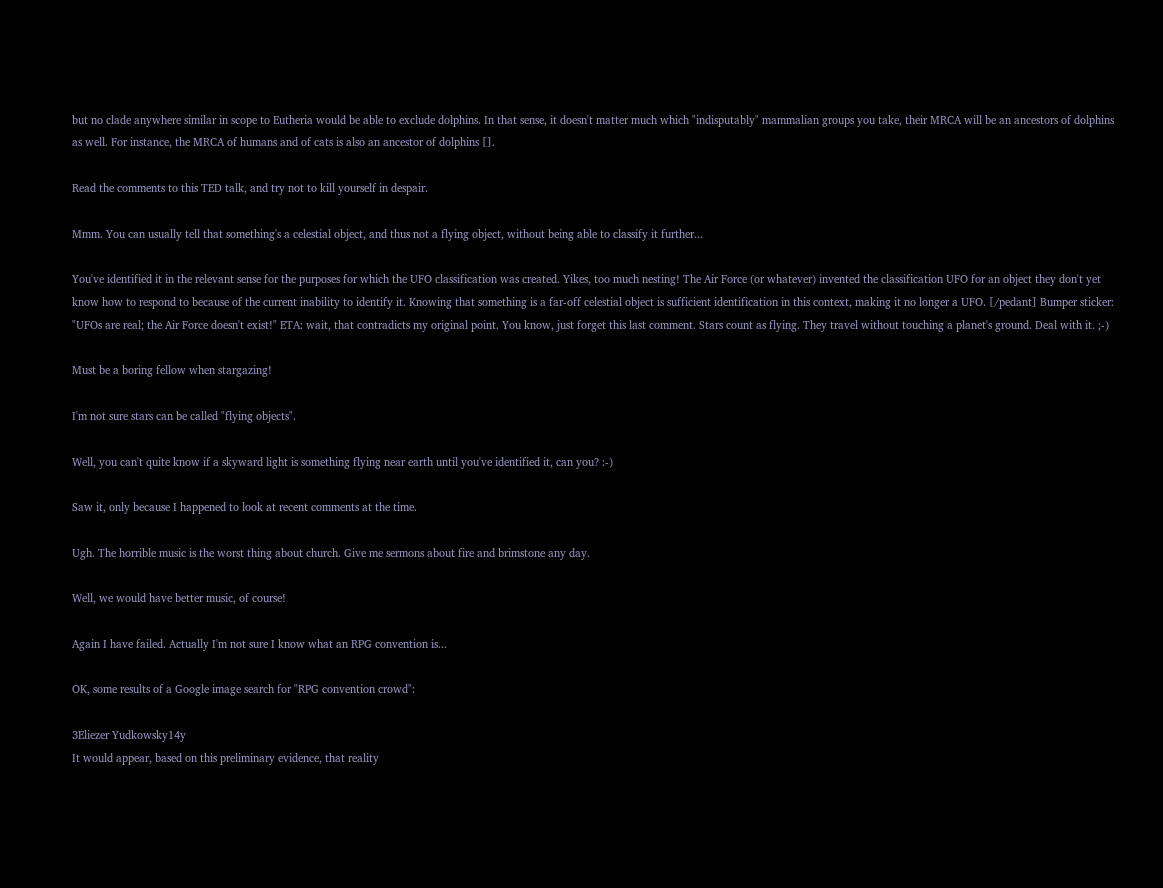but no clade anywhere similar in scope to Eutheria would be able to exclude dolphins. In that sense, it doesn't matter much which "indisputably" mammalian groups you take, their MRCA will be an ancestors of dolphins as well. For instance, the MRCA of humans and of cats is also an ancestor of dolphins [].

Read the comments to this TED talk, and try not to kill yourself in despair.

Mmm. You can usually tell that something's a celestial object, and thus not a flying object, without being able to classify it further...

You've identified it in the relevant sense for the purposes for which the UFO classification was created. Yikes, too much nesting! The Air Force (or whatever) invented the classification UFO for an object they don't yet know how to respond to because of the current inability to identify it. Knowing that something is a far-off celestial object is sufficient identification in this context, making it no longer a UFO. [/pedant] Bumper sticker: "UFOs are real; the Air Force doesn't exist!" ETA: wait, that contradicts my original point. You know, just forget this last comment. Stars count as flying. They travel without touching a planet's ground. Deal with it. ;-)

Must be a boring fellow when stargazing!

I'm not sure stars can be called "flying objects".

Well, you can't quite know if a skyward light is something flying near earth until you've identified it, can you? :-)

Saw it, only because I happened to look at recent comments at the time.

Ugh. The horrible music is the worst thing about church. Give me sermons about fire and brimstone any day.

Well, we would have better music, of course!

Again I have failed. Actually I'm not sure I know what an RPG convention is...

OK, some results of a Google image search for "RPG convention crowd":

3Eliezer Yudkowsky14y
It would appear, based on this preliminary evidence, that reality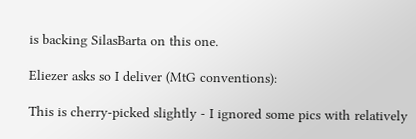is backing SilasBarta on this one.

Eliezer asks so I deliver (MtG conventions):

This is cherry-picked slightly - I ignored some pics with relatively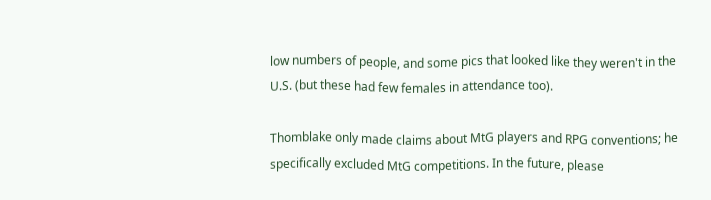low numbers of people, and some pics that looked like they weren't in the U.S. (but these had few females in attendance too).

Thomblake only made claims about MtG players and RPG conventions; he specifically excluded MtG competitions. In the future, please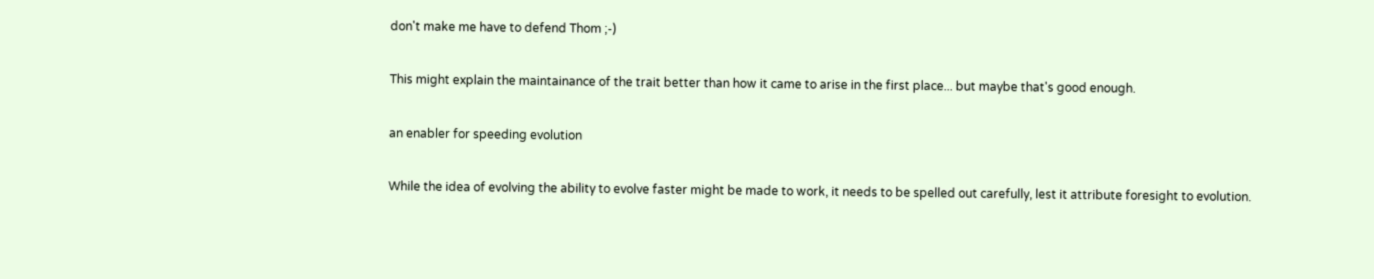don't make me have to defend Thom ;-)

This might explain the maintainance of the trait better than how it came to arise in the first place... but maybe that's good enough.

an enabler for speeding evolution

While the idea of evolving the ability to evolve faster might be made to work, it needs to be spelled out carefully, lest it attribute foresight to evolution.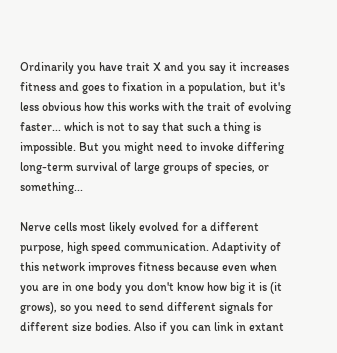Ordinarily you have trait X and you say it increases fitness and goes to fixation in a population, but it's less obvious how this works with the trait of evolving faster... which is not to say that such a thing is impossible. But you might need to invoke differing long-term survival of large groups of species, or something...

Nerve cells most likely evolved for a different purpose, high speed communication. Adaptivity of this network improves fitness because even when you are in one body you don't know how big it is (it grows), so you need to send different signals for different size bodies. Also if you can link in extant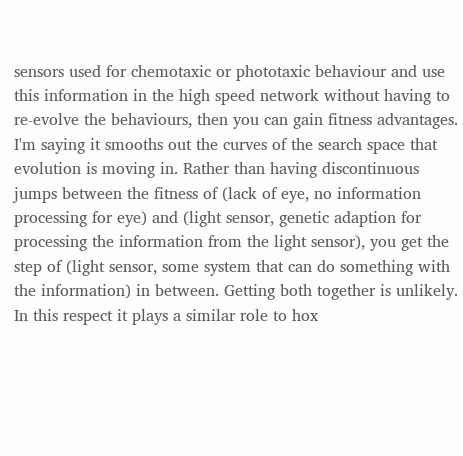sensors used for chemotaxic or phototaxic behaviour and use this information in the high speed network without having to re-evolve the behaviours, then you can gain fitness advantages. I'm saying it smooths out the curves of the search space that evolution is moving in. Rather than having discontinuous jumps between the fitness of (lack of eye, no information processing for eye) and (light sensor, genetic adaption for processing the information from the light sensor), you get the step of (light sensor, some system that can do something with the information) in between. Getting both together is unlikely. In this respect it plays a similar role to hox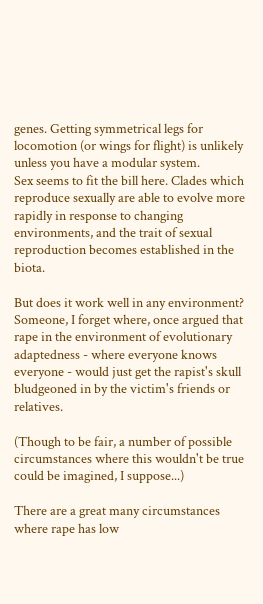genes. Getting symmetrical legs for locomotion (or wings for flight) is unlikely unless you have a modular system.
Sex seems to fit the bill here. Clades which reproduce sexually are able to evolve more rapidly in response to changing environments, and the trait of sexual reproduction becomes established in the biota.

But does it work well in any environment? Someone, I forget where, once argued that rape in the environment of evolutionary adaptedness - where everyone knows everyone - would just get the rapist's skull bludgeoned in by the victim's friends or relatives.

(Though to be fair, a number of possible circumstances where this wouldn't be true could be imagined, I suppose...)

There are a great many circumstances where rape has low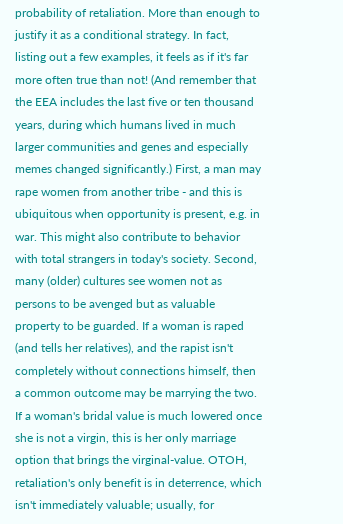probability of retaliation. More than enough to justify it as a conditional strategy. In fact, listing out a few examples, it feels as if it's far more often true than not! (And remember that the EEA includes the last five or ten thousand years, during which humans lived in much larger communities and genes and especially memes changed significantly.) First, a man may rape women from another tribe - and this is ubiquitous when opportunity is present, e.g. in war. This might also contribute to behavior with total strangers in today's society. Second, many (older) cultures see women not as persons to be avenged but as valuable property to be guarded. If a woman is raped (and tells her relatives), and the rapist isn't completely without connections himself, then a common outcome may be marrying the two. If a woman's bridal value is much lowered once she is not a virgin, this is her only marriage option that brings the virginal-value. OTOH, retaliation's only benefit is in deterrence, which isn't immediately valuable; usually, for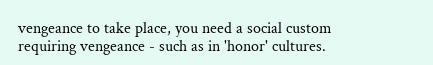vengeance to take place, you need a social custom requiring vengeance - such as in 'honor' cultures.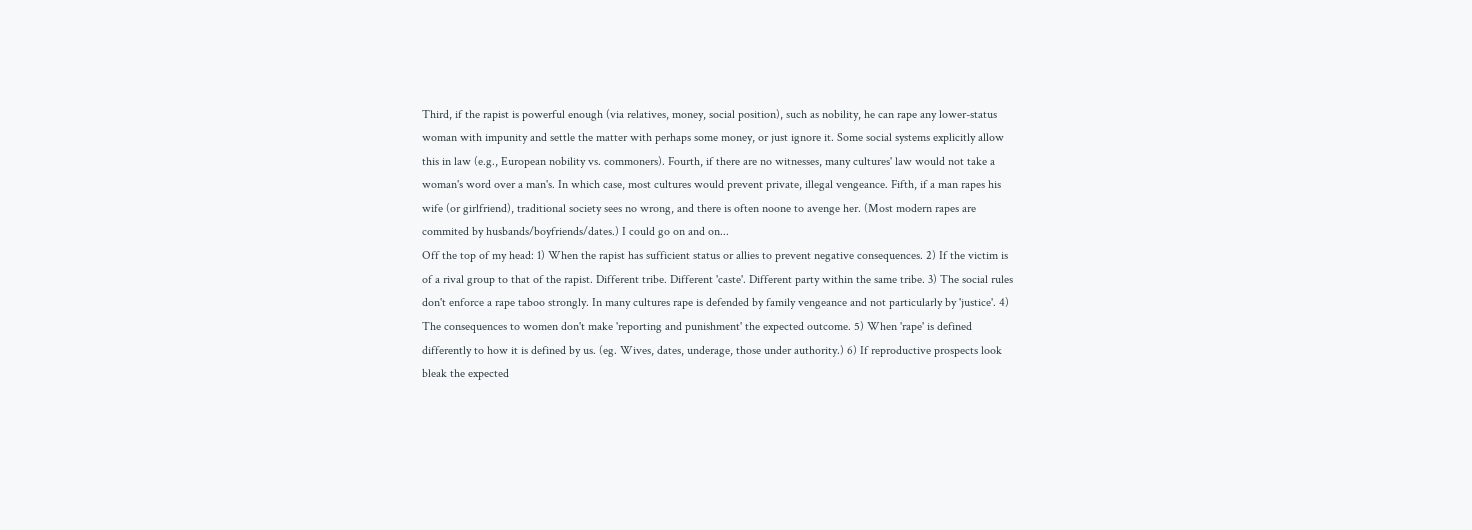Third, if the rapist is powerful enough (via relatives, money, social position), such as nobility, he can rape any lower-status woman with impunity and settle the matter with perhaps some money, or just ignore it. Some social systems explicitly allow this in law (e.g., European nobility vs. commoners). Fourth, if there are no witnesses, many cultures' law would not take a woman's word over a man's. In which case, most cultures would prevent private, illegal vengeance. Fifth, if a man rapes his wife (or girlfriend), traditional society sees no wrong, and there is often noone to avenge her. (Most modern rapes are commited by husbands/boyfriends/dates.) I could go on and on...
Off the top of my head: 1) When the rapist has sufficient status or allies to prevent negative consequences. 2) If the victim is of a rival group to that of the rapist. Different tribe. Different 'caste'. Different party within the same tribe. 3) The social rules don't enforce a rape taboo strongly. In many cultures rape is defended by family vengeance and not particularly by 'justice'. 4) The consequences to women don't make 'reporting and punishment' the expected outcome. 5) When 'rape' is defined differently to how it is defined by us. (eg. Wives, dates, underage, those under authority.) 6) If reproductive prospects look bleak the expected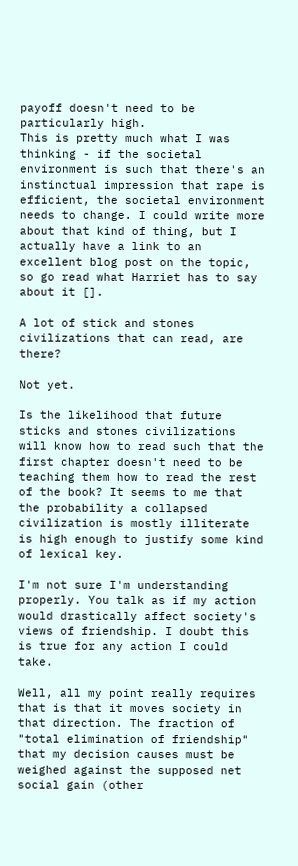payoff doesn't need to be particularly high.
This is pretty much what I was thinking - if the societal environment is such that there's an instinctual impression that rape is efficient, the societal environment needs to change. I could write more about that kind of thing, but I actually have a link to an excellent blog post on the topic, so go read what Harriet has to say about it [].

A lot of stick and stones civilizations that can read, are there?

Not yet.

Is the likelihood that future sticks and stones civilizations will know how to read such that the first chapter doesn't need to be teaching them how to read the rest of the book? It seems to me that the probability a collapsed civilization is mostly illiterate is high enough to justify some kind of lexical key.

I'm not sure I'm understanding properly. You talk as if my action would drastically affect society's views of friendship. I doubt this is true for any action I could take.

Well, all my point really requires that is that it moves society in that direction. The fraction of "total elimination of friendship" that my decision causes must be weighed against the supposed net social gain (other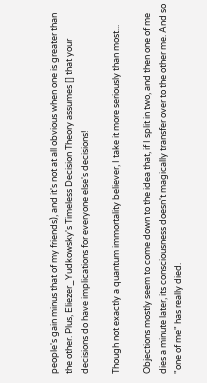people's gain minus that of my friends), and it's not at all obvious when one is greater than the other. Plus, Eliezer_Yudkowsky's Timeless Decision Theory assumes [] that your decisions do have implications for everyone else's decisions!

Though not exactly a quantum immortality believer, I take it more seriously than most...

Objections mostly seem to come down to the idea that, if I split in two, and then one of me dies a minute later, its consciousness doesn't magically transfer over to the other me. And so "one of me" has really died.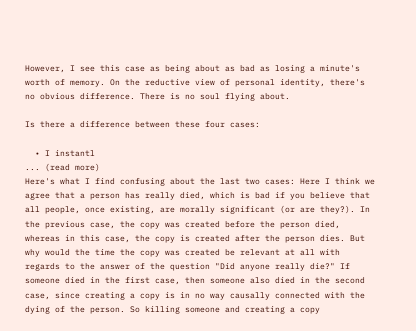However, I see this case as being about as bad as losing a minute's worth of memory. On the reductive view of personal identity, there's no obvious difference. There is no soul flying about.

Is there a difference between these four cases:

  • I instantl
... (read more)
Here's what I find confusing about the last two cases: Here I think we agree that a person has really died, which is bad if you believe that all people, once existing, are morally significant (or are they?). In the previous case, the copy was created before the person died, whereas in this case, the copy is created after the person dies. But why would the time the copy was created be relevant at all with regards to the answer of the question "Did anyone really die?" If someone died in the first case, then someone also died in the second case, since creating a copy is in no way causally connected with the dying of the person. So killing someone and creating a copy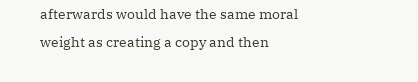afterwards would have the same moral weight as creating a copy and then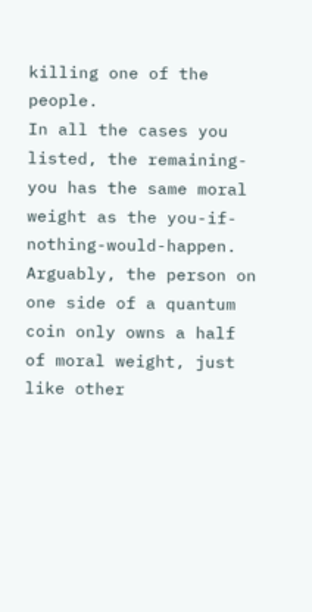killing one of the people.
In all the cases you listed, the remaining-you has the same moral weight as the you-if-nothing-would-happen. Arguably, the person on one side of a quantum coin only owns a half of moral weight, just like other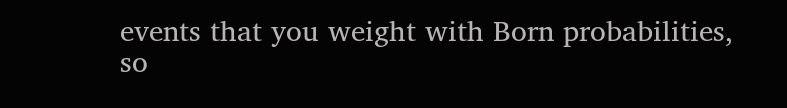events that you weight with Born probabilities, so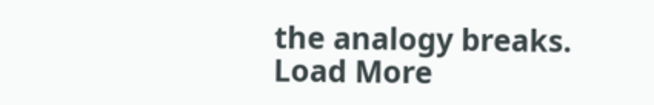the analogy breaks.
Load More